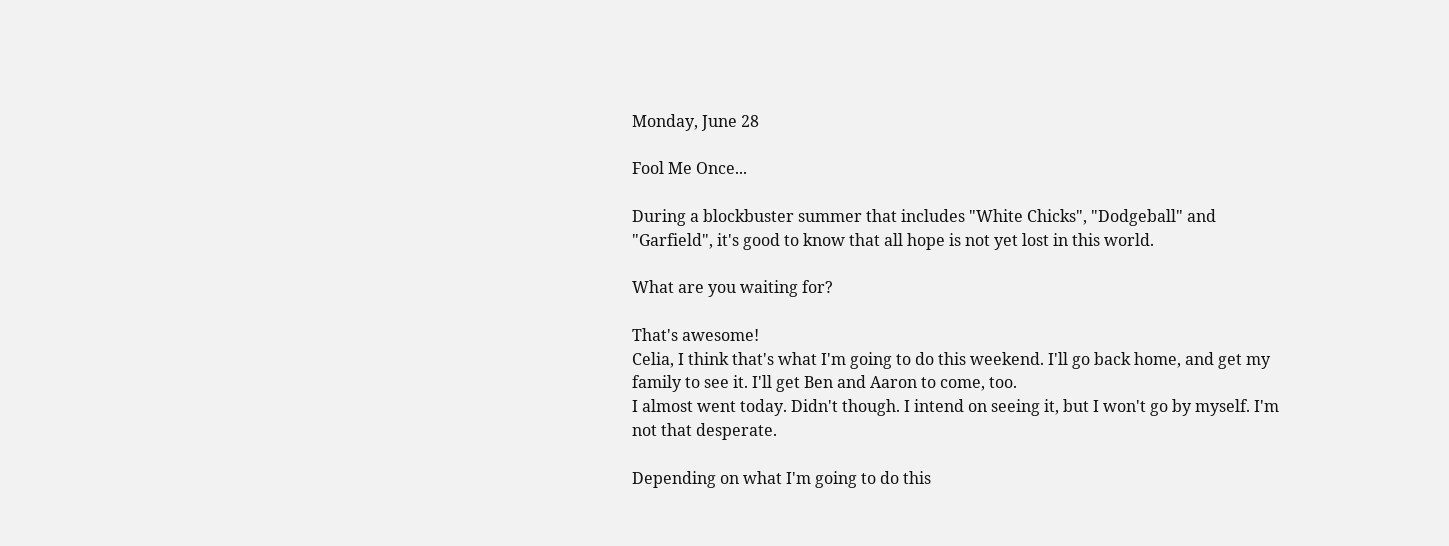Monday, June 28

Fool Me Once...

During a blockbuster summer that includes "White Chicks", "Dodgeball" and "Garfield", it's good to know that all hope is not yet lost in this world.

What are you waiting for?

That's awesome!
Celia, I think that's what I'm going to do this weekend. I'll go back home, and get my family to see it. I'll get Ben and Aaron to come, too.
I almost went today. Didn't though. I intend on seeing it, but I won't go by myself. I'm not that desperate.

Depending on what I'm going to do this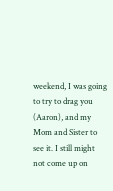weekend, I was going to try to drag you (Aaron), and my Mom and Sister to see it. I still might not come up on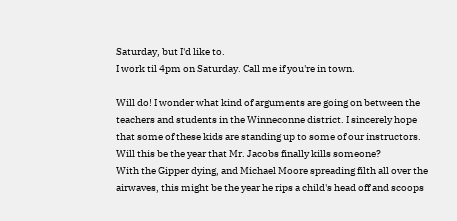Saturday, but I'd like to.
I work til 4pm on Saturday. Call me if you're in town.

Will do! I wonder what kind of arguments are going on between the teachers and students in the Winneconne district. I sincerely hope that some of these kids are standing up to some of our instructors.
Will this be the year that Mr. Jacobs finally kills someone?
With the Gipper dying, and Michael Moore spreading filth all over the airwaves, this might be the year he rips a child's head off and scoops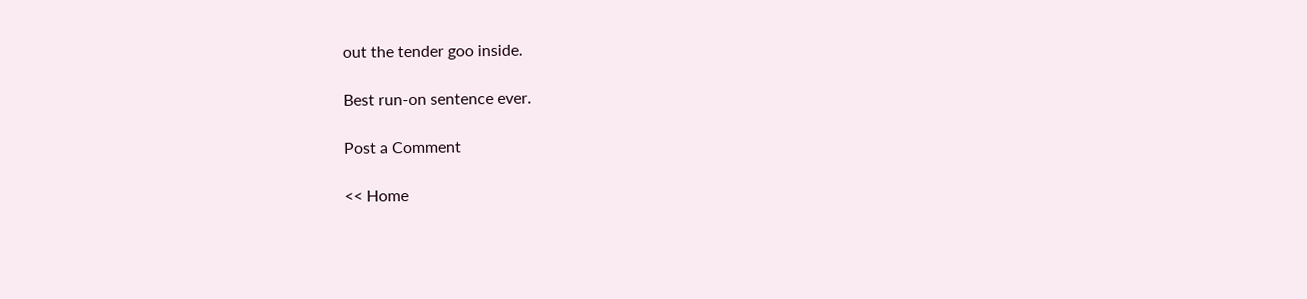out the tender goo inside.

Best run-on sentence ever.

Post a Comment

<< Home